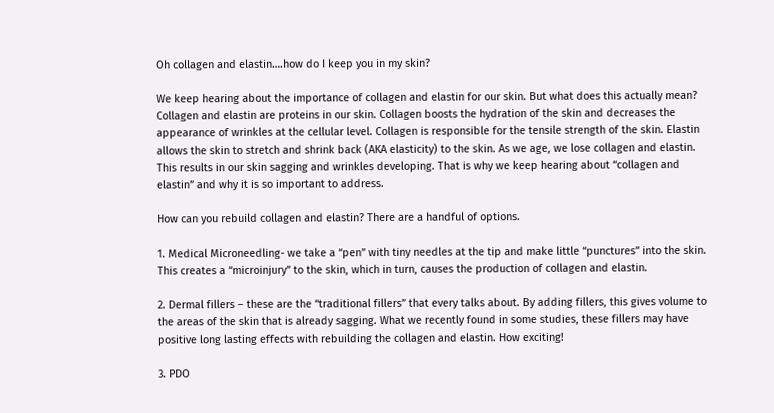Oh collagen and elastin….how do I keep you in my skin?

We keep hearing about the importance of collagen and elastin for our skin. But what does this actually mean? Collagen and elastin are proteins in our skin. Collagen boosts the hydration of the skin and decreases the appearance of wrinkles at the cellular level. Collagen is responsible for the tensile strength of the skin. Elastin allows the skin to stretch and shrink back (AKA elasticity) to the skin. As we age, we lose collagen and elastin. This results in our skin sagging and wrinkles developing. That is why we keep hearing about “collagen and elastin” and why it is so important to address.

How can you rebuild collagen and elastin? There are a handful of options.

1. Medical Microneedling- we take a “pen” with tiny needles at the tip and make little “punctures” into the skin. This creates a “microinjury” to the skin, which in turn, causes the production of collagen and elastin.

2. Dermal fillers – these are the “traditional fillers” that every talks about. By adding fillers, this gives volume to the areas of the skin that is already sagging. What we recently found in some studies, these fillers may have positive long lasting effects with rebuilding the collagen and elastin. How exciting!

3. PDO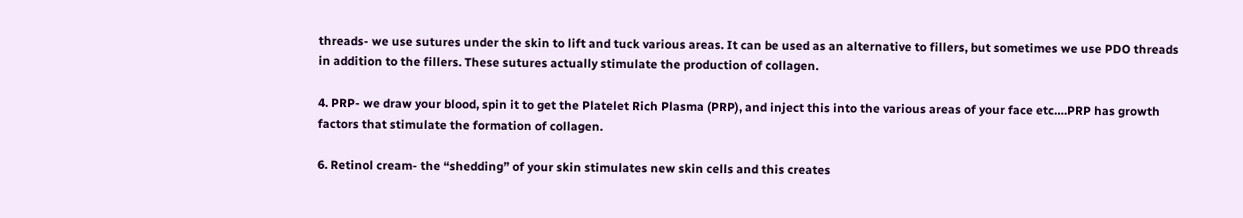threads- we use sutures under the skin to lift and tuck various areas. It can be used as an alternative to fillers, but sometimes we use PDO threads in addition to the fillers. These sutures actually stimulate the production of collagen.

4. PRP- we draw your blood, spin it to get the Platelet Rich Plasma (PRP), and inject this into the various areas of your face etc….PRP has growth factors that stimulate the formation of collagen.

6. Retinol cream- the “shedding” of your skin stimulates new skin cells and this creates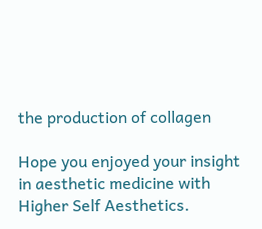the production of collagen

Hope you enjoyed your insight in aesthetic medicine with Higher Self Aesthetics.